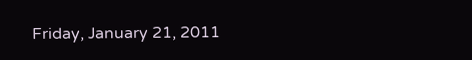Friday, January 21, 2011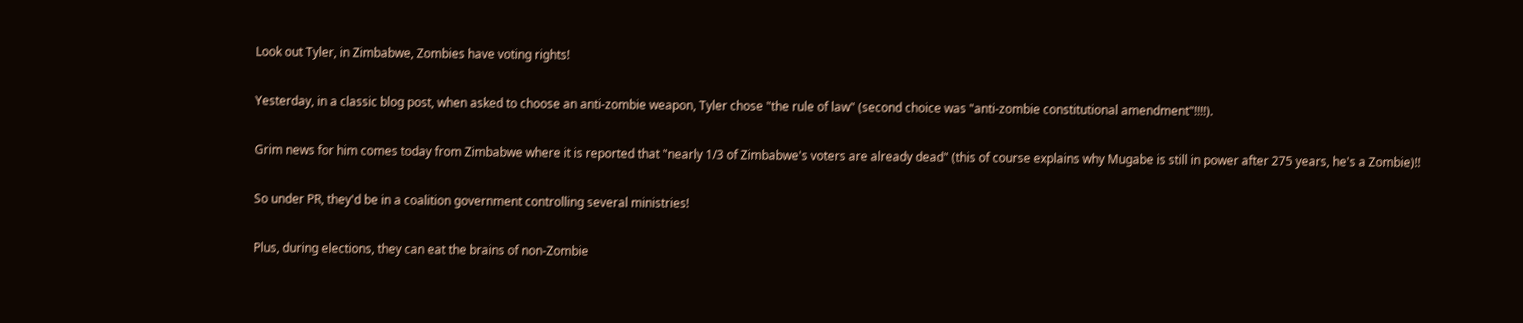Look out Tyler, in Zimbabwe, Zombies have voting rights!

Yesterday, in a classic blog post, when asked to choose an anti-zombie weapon, Tyler chose "the rule of law" (second choice was "anti-zombie constitutional amendment"!!!!).

Grim news for him comes today from Zimbabwe where it is reported that "nearly 1/3 of Zimbabwe's voters are already dead" (this of course explains why Mugabe is still in power after 275 years, he's a Zombie)!!

So under PR, they'd be in a coalition government controlling several ministries!

Plus, during elections, they can eat the brains of non-Zombie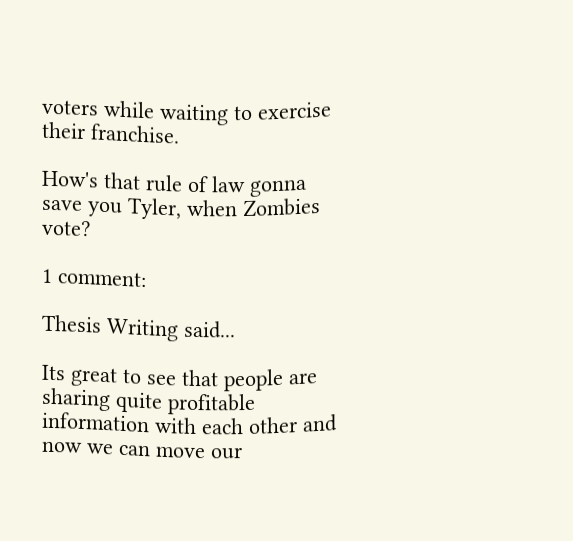voters while waiting to exercise their franchise.

How's that rule of law gonna save you Tyler, when Zombies vote?

1 comment:

Thesis Writing said...

Its great to see that people are sharing quite profitable information with each other and now we can move our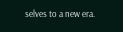selves to a new era.